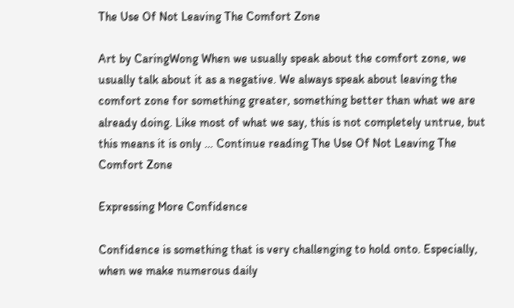The Use Of Not Leaving The Comfort Zone

Art by CaringWong When we usually speak about the comfort zone, we usually talk about it as a negative. We always speak about leaving the comfort zone for something greater, something better than what we are already doing. Like most of what we say, this is not completely untrue, but this means it is only … Continue reading The Use Of Not Leaving The Comfort Zone

Expressing More Confidence

Confidence is something that is very challenging to hold onto. Especially, when we make numerous daily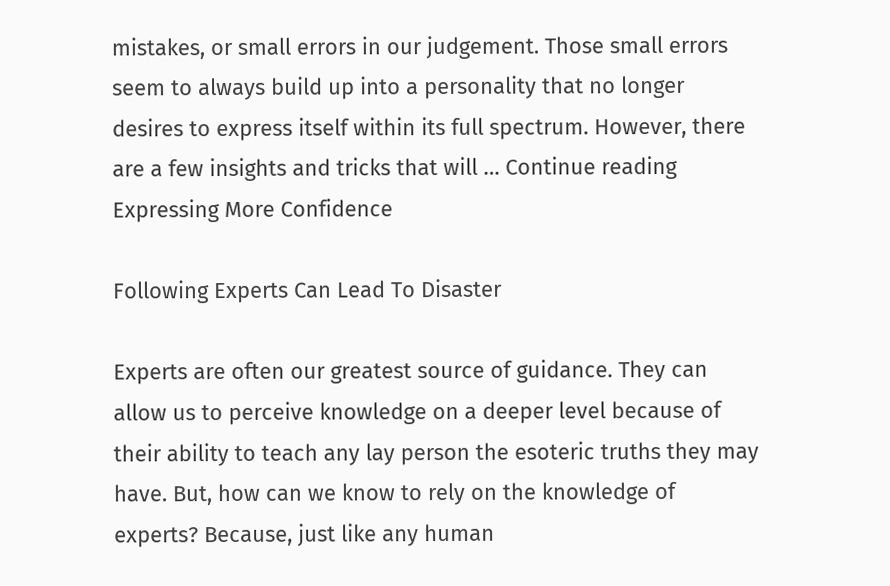mistakes, or small errors in our judgement. Those small errors seem to always build up into a personality that no longer desires to express itself within its full spectrum. However, there are a few insights and tricks that will … Continue reading Expressing More Confidence

Following Experts Can Lead To Disaster

Experts are often our greatest source of guidance. They can allow us to perceive knowledge on a deeper level because of their ability to teach any lay person the esoteric truths they may have. But, how can we know to rely on the knowledge of experts? Because, just like any human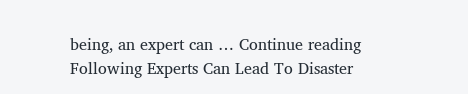being, an expert can … Continue reading Following Experts Can Lead To Disaster